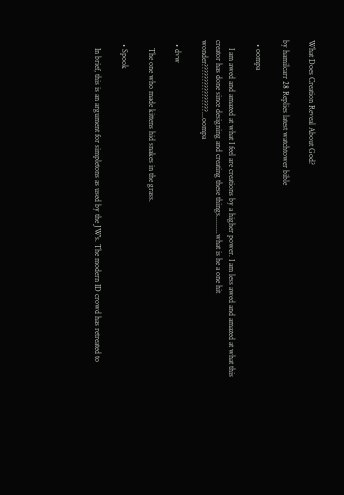What Does Creation Reveal About God?

by hamilcarr 28 Replies latest watchtower bible

  • oompa

    I am awed and amazed at what I feel are creations by a higher power. I am less awed and amazed at what this creator has done since designing and creating these things.........what is he a one hit wonder????????????????...oompa

  • dvw

    The one who made kittens hid snakes in the grass.

  • Spook

    In brief, this is an argument for simpletons as used by the JW's. The modern ID crowd has retreated to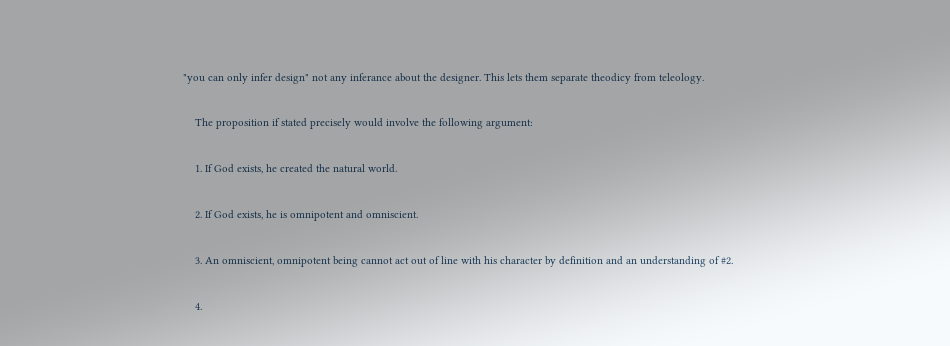"you can only infer design" not any inferance about the designer. This lets them separate theodicy from teleology.

    The proposition if stated precisely would involve the following argument:

    1. If God exists, he created the natural world.

    2. If God exists, he is omnipotent and omniscient.

    3. An omniscient, omnipotent being cannot act out of line with his character by definition and an understanding of #2.

    4.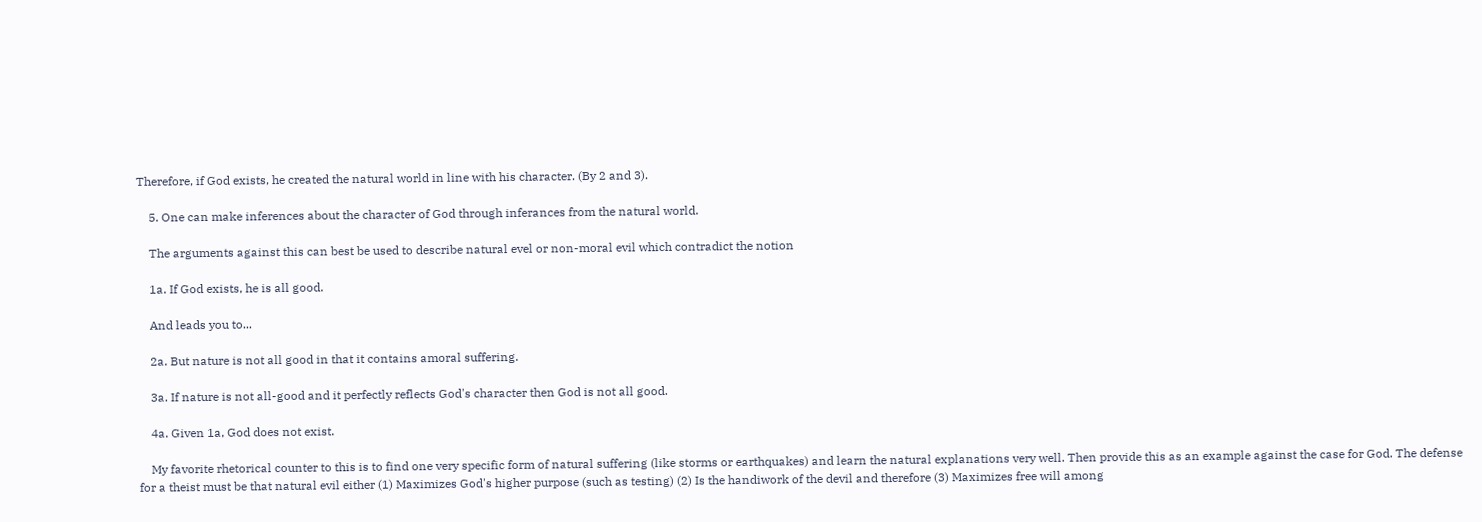Therefore, if God exists, he created the natural world in line with his character. (By 2 and 3).

    5. One can make inferences about the character of God through inferances from the natural world.

    The arguments against this can best be used to describe natural evel or non-moral evil which contradict the notion

    1a. If God exists, he is all good.

    And leads you to...

    2a. But nature is not all good in that it contains amoral suffering.

    3a. If nature is not all-good and it perfectly reflects God's character then God is not all good.

    4a. Given 1a, God does not exist.

    My favorite rhetorical counter to this is to find one very specific form of natural suffering (like storms or earthquakes) and learn the natural explanations very well. Then provide this as an example against the case for God. The defense for a theist must be that natural evil either (1) Maximizes God's higher purpose (such as testing) (2) Is the handiwork of the devil and therefore (3) Maximizes free will among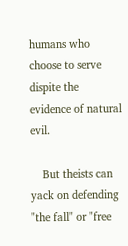humans who choose to serve dispite the evidence of natural evil.

    But theists can yack on defending "the fall" or "free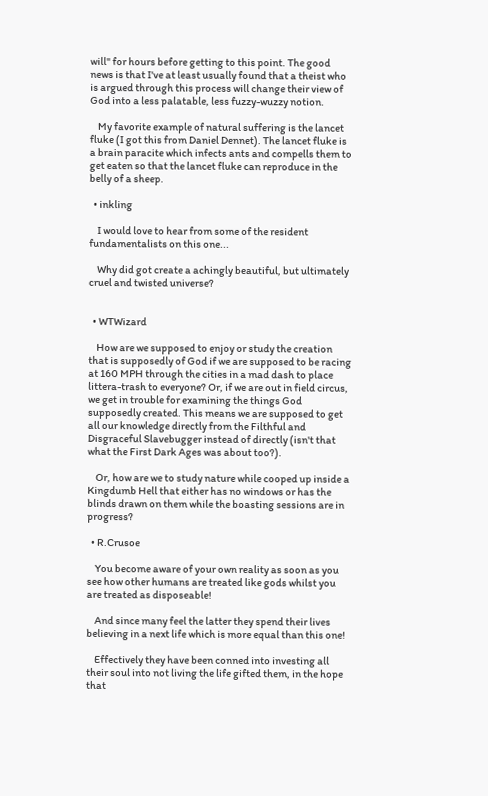will" for hours before getting to this point. The good news is that I've at least usually found that a theist who is argued through this process will change their view of God into a less palatable, less fuzzy-wuzzy notion.

    My favorite example of natural suffering is the lancet fluke (I got this from Daniel Dennet). The lancet fluke is a brain paracite which infects ants and compells them to get eaten so that the lancet fluke can reproduce in the belly of a sheep.

  • inkling

    I would love to hear from some of the resident fundamentalists on this one...

    Why did got create a achingly beautiful, but ultimately cruel and twisted universe?


  • WTWizard

    How are we supposed to enjoy or study the creation that is supposedly of God if we are supposed to be racing at 160 MPH through the cities in a mad dash to place littera-trash to everyone? Or, if we are out in field circus, we get in trouble for examining the things God supposedly created. This means we are supposed to get all our knowledge directly from the Filthful and Disgraceful Slavebugger instead of directly (isn't that what the First Dark Ages was about too?).

    Or, how are we to study nature while cooped up inside a Kingdumb Hell that either has no windows or has the blinds drawn on them while the boasting sessions are in progress?

  • R.Crusoe

    You become aware of your own reality as soon as you see how other humans are treated like gods whilst you are treated as disposeable!

    And since many feel the latter they spend their lives believing in a next life which is more equal than this one!

    Effectively they have been conned into investing all their soul into not living the life gifted them, in the hope that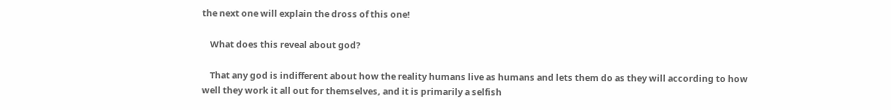the next one will explain the dross of this one!

    What does this reveal about god?

    That any god is indifferent about how the reality humans live as humans and lets them do as they will according to how well they work it all out for themselves, and it is primarily a selfish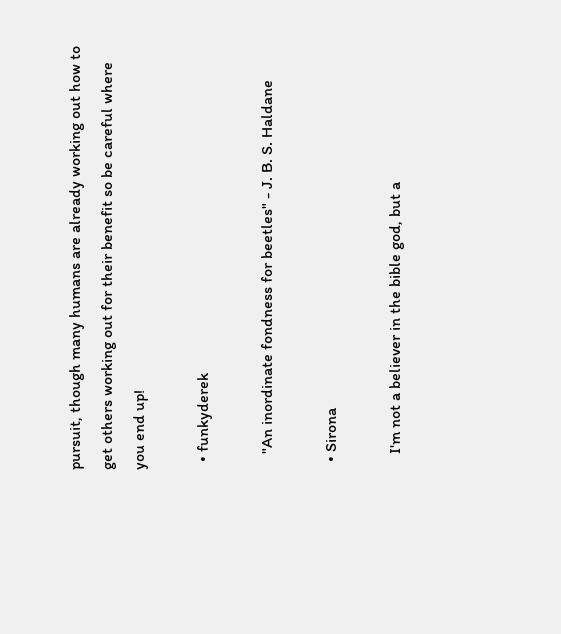pursuit, though many humans are already working out how to get others working out for their benefit so be careful where you end up!

  • funkyderek

    "An inordinate fondness for beetles" - J. B. S. Haldane

  • Sirona

    I'm not a believer in the bible god, but a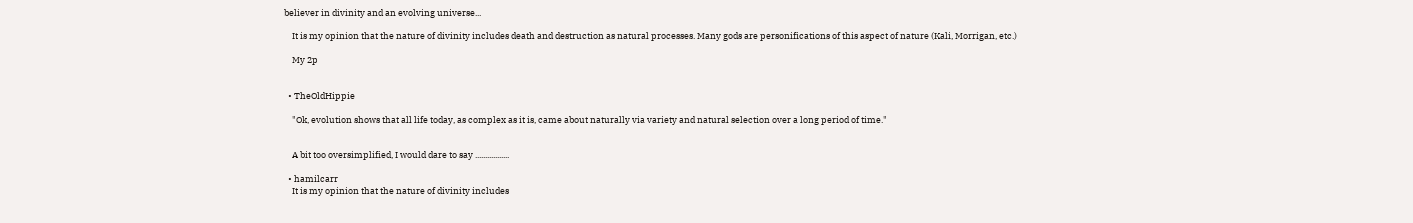believer in divinity and an evolving universe...

    It is my opinion that the nature of divinity includes death and destruction as natural processes. Many gods are personifications of this aspect of nature (Kali, Morrigan, etc.)

    My 2p


  • TheOldHippie

    "Ok, evolution shows that all life today, as complex as it is, came about naturally via variety and natural selection over a long period of time."


    A bit too oversimplified, I would dare to say .................

  • hamilcarr
    It is my opinion that the nature of divinity includes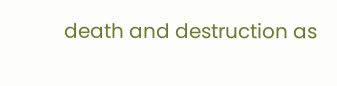death and destruction as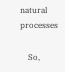natural processes

    So,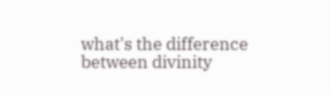what's the difference between divinity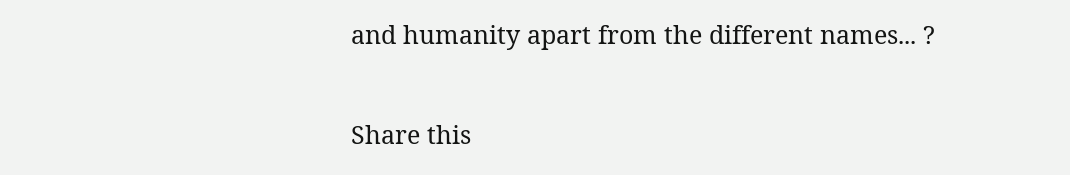and humanity apart from the different names... ?

Share this